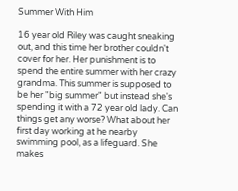Summer With Him

16 year old Riley was caught sneaking out, and this time her brother couldn't cover for her. Her punishment is to spend the entire summer with her crazy grandma. This summer is supposed to be her "big summer" but instead she's spending it with a 72 year old lady. Can things get any worse? What about her first day working at he nearby swimming pool, as a lifeguard. She makes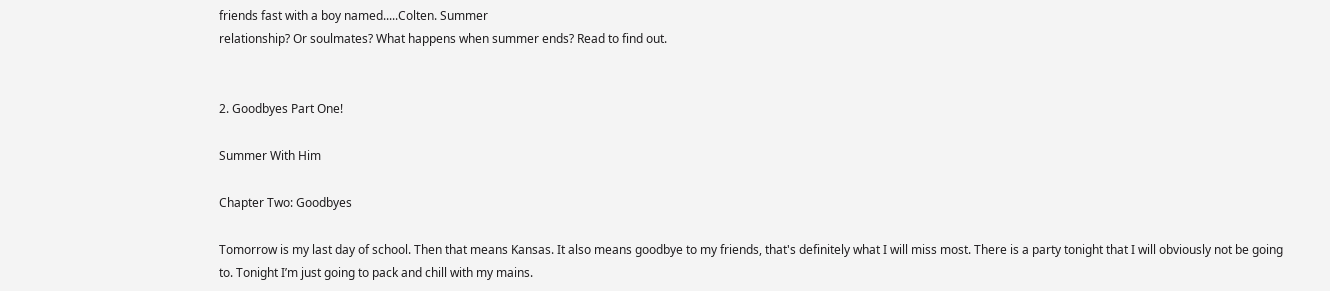friends fast with a boy named.....Colten. Summer
relationship? Or soulmates? What happens when summer ends? Read to find out.


2. Goodbyes Part One!

Summer With Him

Chapter Two: Goodbyes

Tomorrow is my last day of school. Then that means Kansas. It also means goodbye to my friends, that's definitely what I will miss most. There is a party tonight that I will obviously not be going to. Tonight I’m just going to pack and chill with my mains.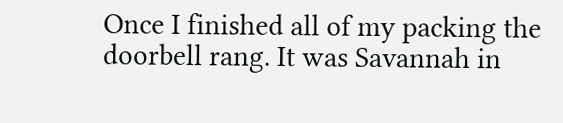Once I finished all of my packing the doorbell rang. It was Savannah in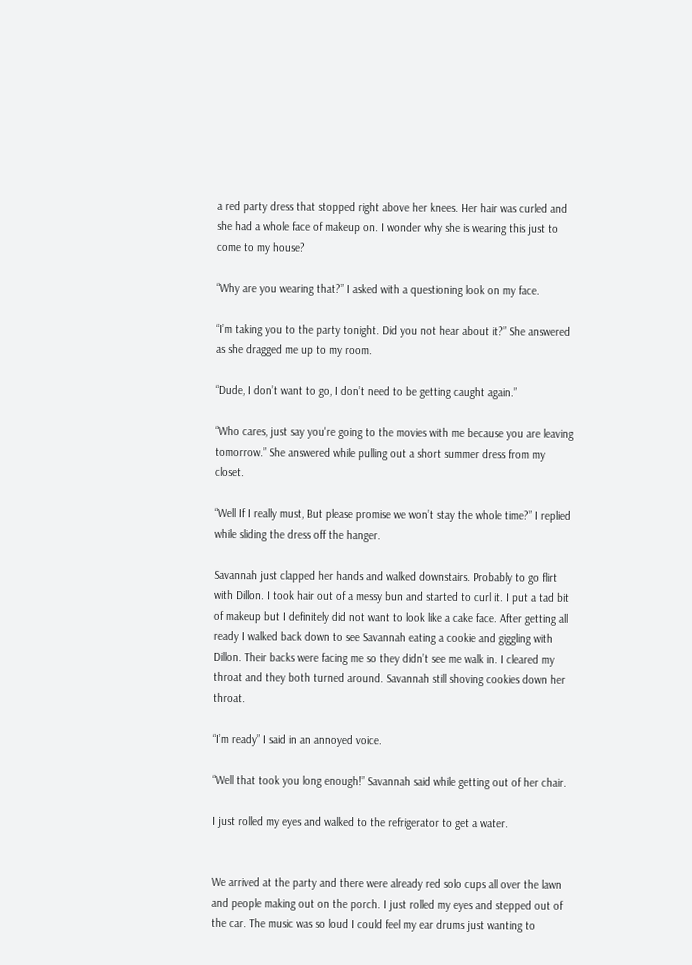a red party dress that stopped right above her knees. Her hair was curled and she had a whole face of makeup on. I wonder why she is wearing this just to come to my house?

“Why are you wearing that?” I asked with a questioning look on my face.

“I’m taking you to the party tonight. Did you not hear about it?” She answered as she dragged me up to my room.

“Dude, I don’t want to go, I don’t need to be getting caught again.”

“Who cares, just say you're going to the movies with me because you are leaving tomorrow.” She answered while pulling out a short summer dress from my closet.

“Well If I really must, But please promise we won’t stay the whole time?” I replied while sliding the dress off the hanger.

Savannah just clapped her hands and walked downstairs. Probably to go flirt with Dillon. I took hair out of a messy bun and started to curl it. I put a tad bit of makeup but I definitely did not want to look like a cake face. After getting all ready I walked back down to see Savannah eating a cookie and giggling with Dillon. Their backs were facing me so they didn’t see me walk in. I cleared my throat and they both turned around. Savannah still shoving cookies down her throat.

“I’m ready” I said in an annoyed voice.

“Well that took you long enough!” Savannah said while getting out of her chair.

I just rolled my eyes and walked to the refrigerator to get a water.


We arrived at the party and there were already red solo cups all over the lawn and people making out on the porch. I just rolled my eyes and stepped out of the car. The music was so loud I could feel my ear drums just wanting to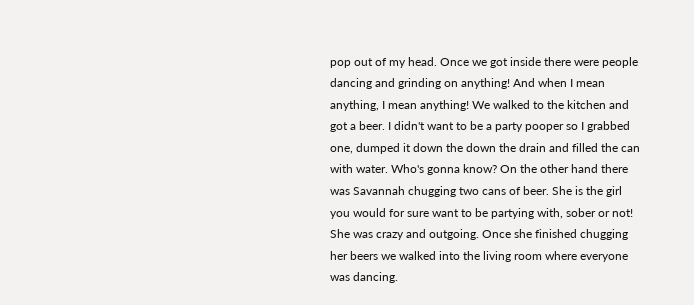pop out of my head. Once we got inside there were people dancing and grinding on anything! And when I mean anything, I mean anything! We walked to the kitchen and got a beer. I didn't want to be a party pooper so I grabbed one, dumped it down the down the drain and filled the can with water. Who's gonna know? On the other hand there was Savannah chugging two cans of beer. She is the girl you would for sure want to be partying with, sober or not! She was crazy and outgoing. Once she finished chugging her beers we walked into the living room where everyone was dancing.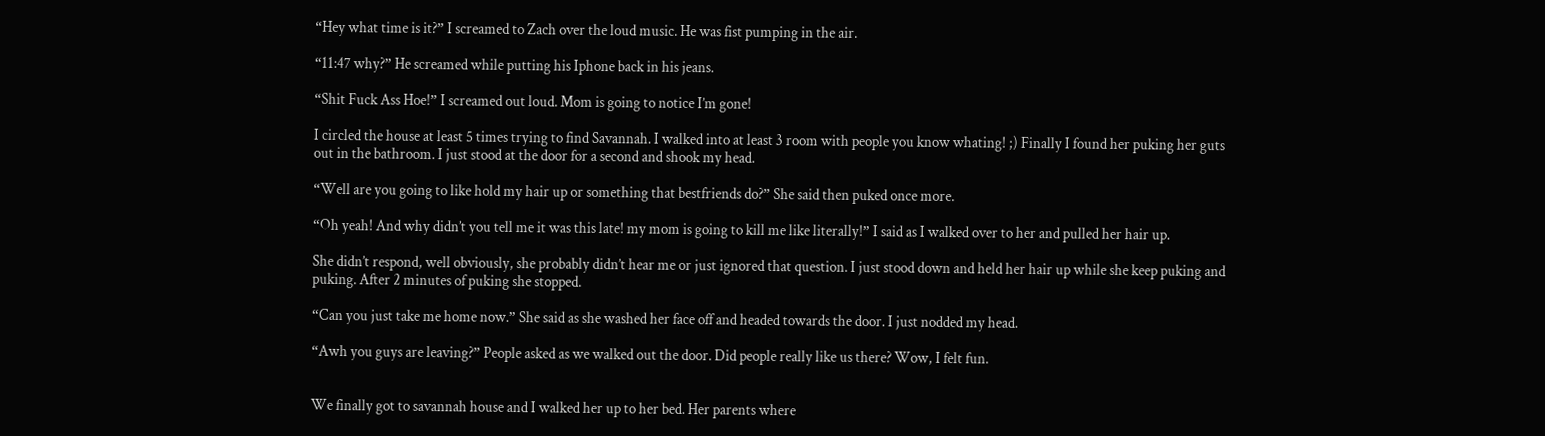“Hey what time is it?” I screamed to Zach over the loud music. He was fist pumping in the air.

“11:47 why?” He screamed while putting his Iphone back in his jeans.

“Shit Fuck Ass Hoe!” I screamed out loud. Mom is going to notice I’m gone!

I circled the house at least 5 times trying to find Savannah. I walked into at least 3 room with people you know whating! ;) Finally I found her puking her guts out in the bathroom. I just stood at the door for a second and shook my head.

“Well are you going to like hold my hair up or something that bestfriends do?” She said then puked once more.

“Oh yeah! And why didn’t you tell me it was this late! my mom is going to kill me like literally!” I said as I walked over to her and pulled her hair up.

She didn’t respond, well obviously, she probably didn’t hear me or just ignored that question. I just stood down and held her hair up while she keep puking and puking. After 2 minutes of puking she stopped.

“Can you just take me home now.” She said as she washed her face off and headed towards the door. I just nodded my head.

“Awh you guys are leaving?” People asked as we walked out the door. Did people really like us there? Wow, I felt fun.


We finally got to savannah house and I walked her up to her bed. Her parents where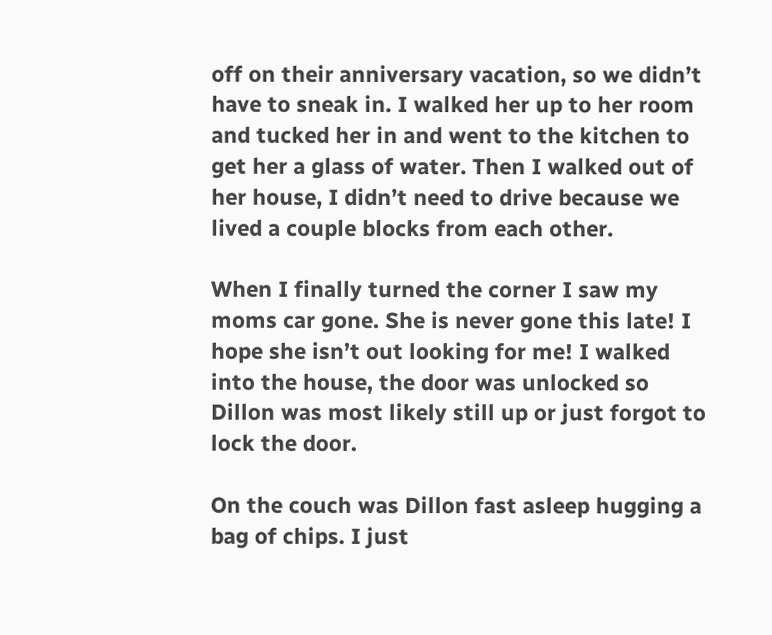off on their anniversary vacation, so we didn’t have to sneak in. I walked her up to her room and tucked her in and went to the kitchen to get her a glass of water. Then I walked out of her house, I didn’t need to drive because we lived a couple blocks from each other.

When I finally turned the corner I saw my moms car gone. She is never gone this late! I hope she isn’t out looking for me! I walked into the house, the door was unlocked so Dillon was most likely still up or just forgot to lock the door.

On the couch was Dillon fast asleep hugging a bag of chips. I just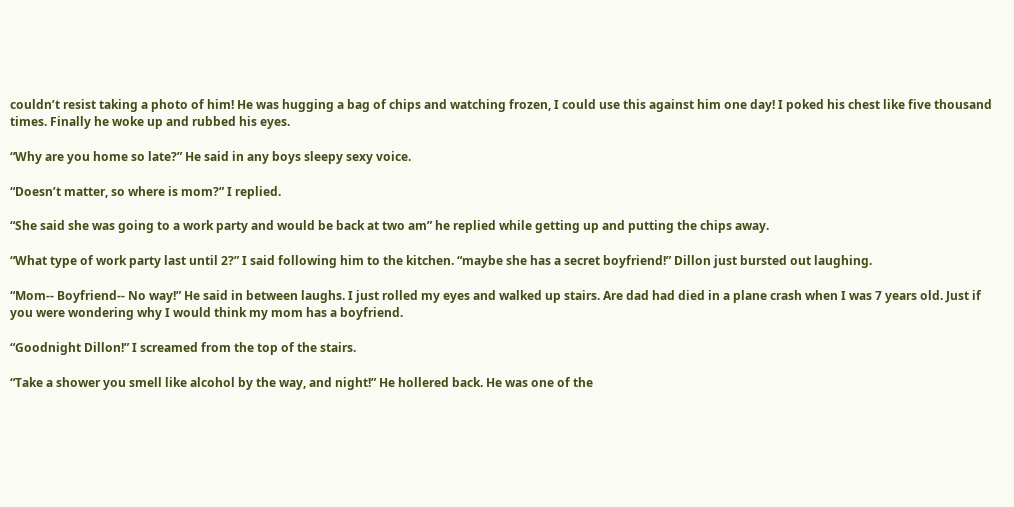couldn’t resist taking a photo of him! He was hugging a bag of chips and watching frozen, I could use this against him one day! I poked his chest like five thousand times. Finally he woke up and rubbed his eyes.

“Why are you home so late?” He said in any boys sleepy sexy voice.

“Doesn’t matter, so where is mom?” I replied.

“She said she was going to a work party and would be back at two am” he replied while getting up and putting the chips away.

“What type of work party last until 2?” I said following him to the kitchen. “maybe she has a secret boyfriend!” Dillon just bursted out laughing.

“Mom-- Boyfriend-- No way!” He said in between laughs. I just rolled my eyes and walked up stairs. Are dad had died in a plane crash when I was 7 years old. Just if you were wondering why I would think my mom has a boyfriend.

“Goodnight Dillon!” I screamed from the top of the stairs.

“Take a shower you smell like alcohol by the way, and night!” He hollered back. He was one of the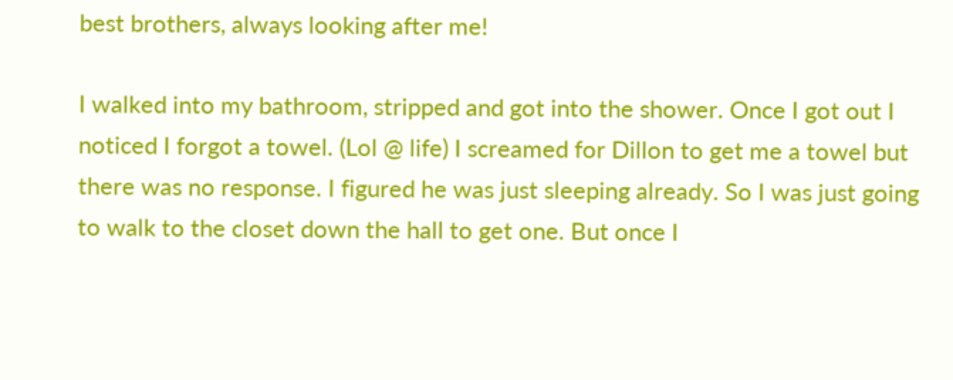best brothers, always looking after me!

I walked into my bathroom, stripped and got into the shower. Once I got out I noticed I forgot a towel. (Lol @ life) I screamed for Dillon to get me a towel but there was no response. I figured he was just sleeping already. So I was just going to walk to the closet down the hall to get one. But once I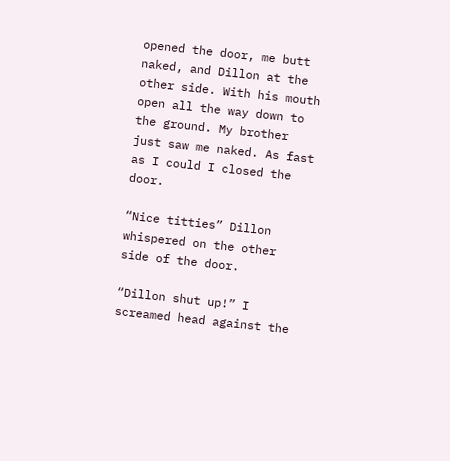opened the door, me butt naked, and Dillon at the other side. With his mouth open all the way down to the ground. My brother just saw me naked. As fast as I could I closed the door.

“Nice titties” Dillon whispered on the other side of the door.

“Dillon shut up!” I screamed head against the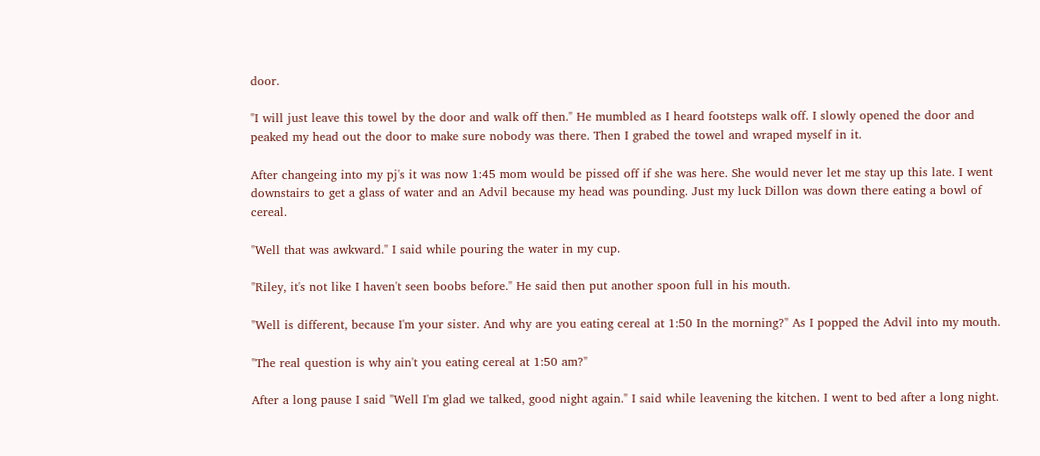door.

"I will just leave this towel by the door and walk off then." He mumbled as I heard footsteps walk off. I slowly opened the door and peaked my head out the door to make sure nobody was there. Then I grabed the towel and wraped myself in it.

After changeing into my pj's it was now 1:45 mom would be pissed off if she was here. She would never let me stay up this late. I went downstairs to get a glass of water and an Advil because my head was pounding. Just my luck Dillon was down there eating a bowl of cereal.

"Well that was awkward." I said while pouring the water in my cup.

"Riley, it's not like I haven't seen boobs before." He said then put another spoon full in his mouth.

"Well is different, because I'm your sister. And why are you eating cereal at 1:50 In the morning?" As I popped the Advil into my mouth.

"The real question is why ain't you eating cereal at 1:50 am?"

After a long pause I said "Well I'm glad we talked, good night again." I said while leavening the kitchen. I went to bed after a long night.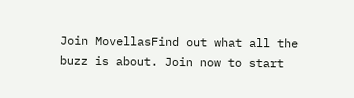Join MovellasFind out what all the buzz is about. Join now to start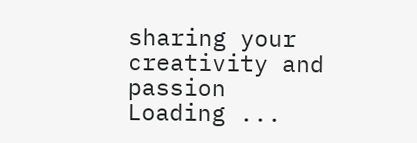sharing your creativity and passion
Loading ...